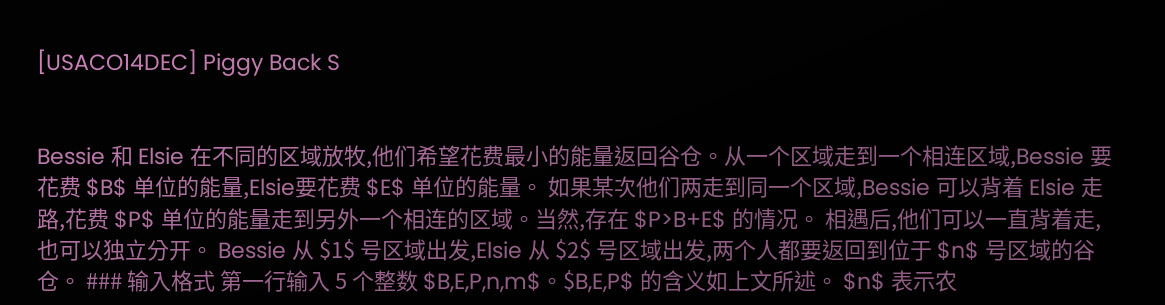[USACO14DEC] Piggy Back S


Bessie 和 Elsie 在不同的区域放牧,他们希望花费最小的能量返回谷仓。从一个区域走到一个相连区域,Bessie 要花费 $B$ 单位的能量,Elsie要花费 $E$ 单位的能量。 如果某次他们两走到同一个区域,Bessie 可以背着 Elsie 走路,花费 $P$ 单位的能量走到另外一个相连的区域。当然,存在 $P>B+E$ 的情况。 相遇后,他们可以一直背着走,也可以独立分开。 Bessie 从 $1$ 号区域出发,Elsie 从 $2$ 号区域出发,两个人都要返回到位于 $n$ 号区域的谷仓。 ### 输入格式 第一行输入 5 个整数 $B,E,P,n,m$。$B,E,P$ 的含义如上文所述。 $n$ 表示农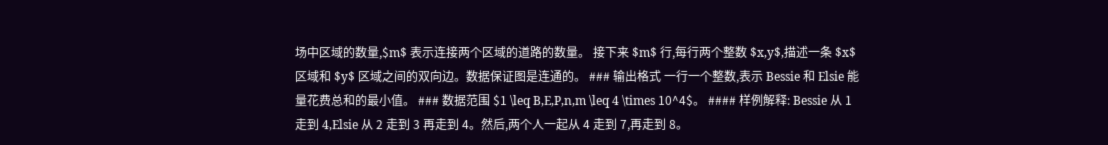场中区域的数量,$m$ 表示连接两个区域的道路的数量。 接下来 $m$ 行,每行两个整数 $x,y$,描述一条 $x$ 区域和 $y$ 区域之间的双向边。数据保证图是连通的。 ### 输出格式 一行一个整数,表示 Bessie 和 Elsie 能量花费总和的最小值。 ### 数据范围 $1 \leq B,E,P,n,m \leq 4 \times 10^4$。 #### 样例解释: Bessie 从 1 走到 4,Elsie 从 2 走到 3 再走到 4。然后,两个人一起从 4 走到 7,再走到 8。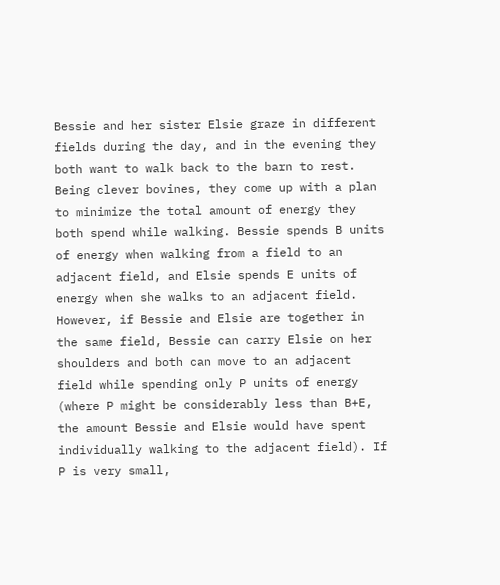Bessie and her sister Elsie graze in different fields during the day, and in the evening they both want to walk back to the barn to rest. Being clever bovines, they come up with a plan to minimize the total amount of energy they both spend while walking. Bessie spends B units of energy when walking from a field to an adjacent field, and Elsie spends E units of energy when she walks to an adjacent field. However, if Bessie and Elsie are together in the same field, Bessie can carry Elsie on her shoulders and both can move to an adjacent field while spending only P units of energy (where P might be considerably less than B+E, the amount Bessie and Elsie would have spent individually walking to the adjacent field). If P is very small,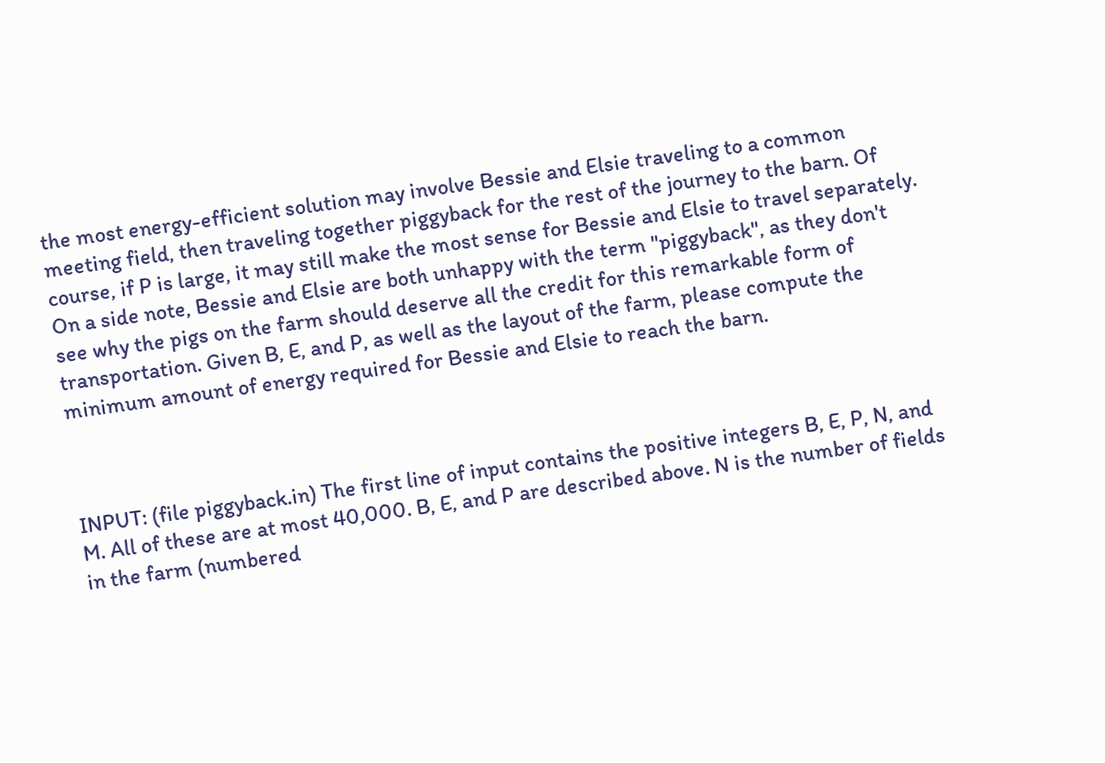the most energy-efficient solution may involve Bessie and Elsie traveling to a common meeting field, then traveling together piggyback for the rest of the journey to the barn. Of course, if P is large, it may still make the most sense for Bessie and Elsie to travel separately. On a side note, Bessie and Elsie are both unhappy with the term "piggyback", as they don't see why the pigs on the farm should deserve all the credit for this remarkable form of transportation. Given B, E, and P, as well as the layout of the farm, please compute the minimum amount of energy required for Bessie and Elsie to reach the barn.



INPUT: (file piggyback.in) The first line of input contains the positive integers B, E, P, N, and M. All of these are at most 40,000. B, E, and P are described above. N is the number of fields in the farm (numbered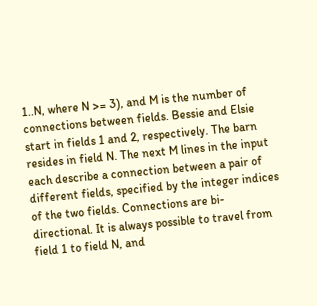1..N, where N >= 3), and M is the number of connections between fields. Bessie and Elsie start in fields 1 and 2, respectively. The barn resides in field N. The next M lines in the input each describe a connection between a pair of different fields, specified by the integer indices of the two fields. Connections are bi-directional. It is always possible to travel from field 1 to field N, and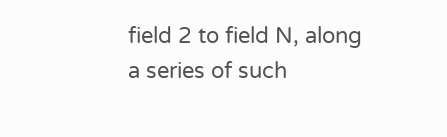field 2 to field N, along a series of such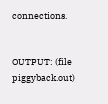connections.


OUTPUT: (file piggyback.out)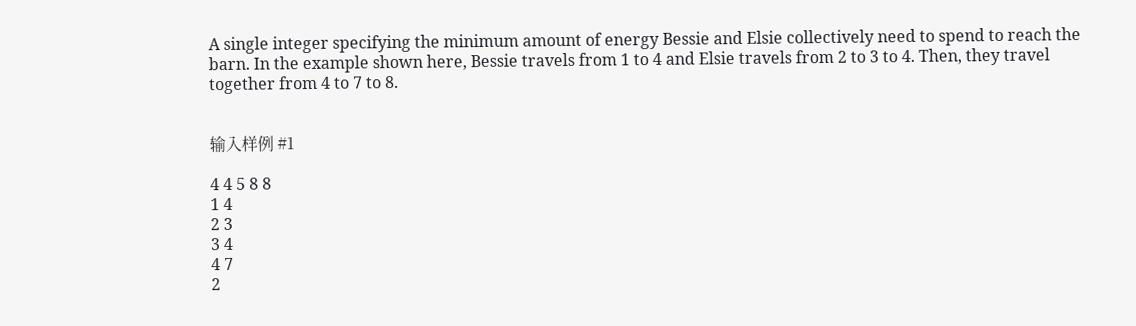A single integer specifying the minimum amount of energy Bessie and Elsie collectively need to spend to reach the barn. In the example shown here, Bessie travels from 1 to 4 and Elsie travels from 2 to 3 to 4. Then, they travel together from 4 to 7 to 8.


输入样例 #1

4 4 5 8 8
1 4
2 3
3 4
4 7
2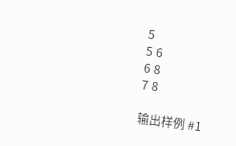5
5 6
6 8
7 8

输出样例 #1